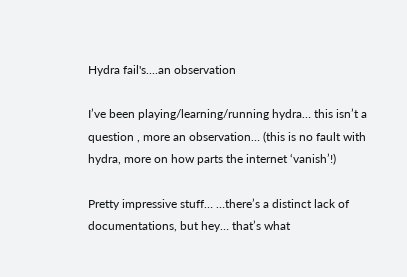Hydra fail's....an observation

I’ve been playing/learning/running hydra… this isn’t a question , more an observation… (this is no fault with hydra, more on how parts the internet ‘vanish’!)

Pretty impressive stuff… …there’s a distinct lack of documentations, but hey… that’s what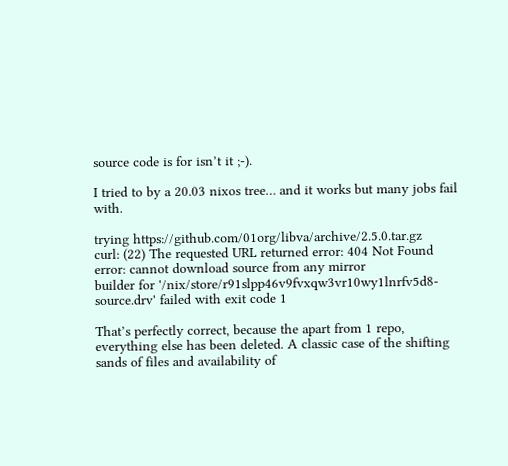source code is for isn’t it ;-).

I tried to by a 20.03 nixos tree… and it works but many jobs fail with.

trying https://github.com/01org/libva/archive/2.5.0.tar.gz
curl: (22) The requested URL returned error: 404 Not Found
error: cannot download source from any mirror
builder for '/nix/store/r91slpp46v9fvxqw3vr10wy1lnrfv5d8-source.drv' failed with exit code 1

That’s perfectly correct, because the apart from 1 repo, everything else has been deleted. A classic case of the shifting sands of files and availability of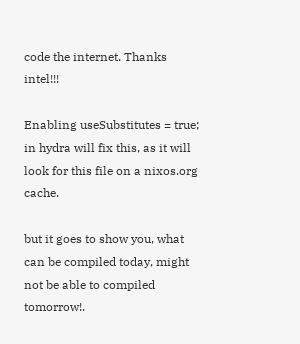code the internet. Thanks intel!!!

Enabling useSubstitutes = true; in hydra will fix this, as it will look for this file on a nixos.org cache.

but it goes to show you, what can be compiled today, might not be able to compiled tomorrow!.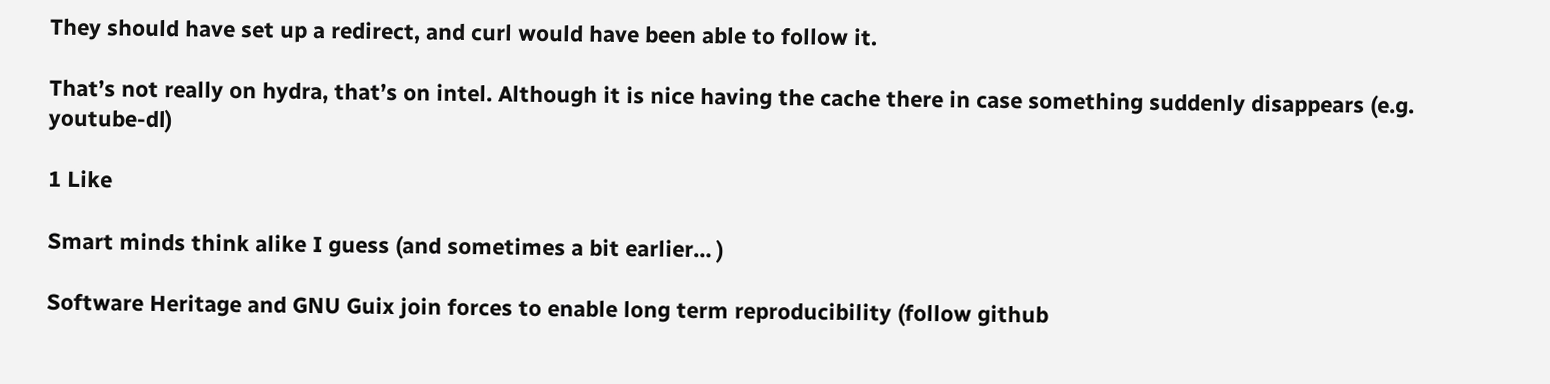They should have set up a redirect, and curl would have been able to follow it.

That’s not really on hydra, that’s on intel. Although it is nice having the cache there in case something suddenly disappears (e.g. youtube-dl)

1 Like

Smart minds think alike I guess (and sometimes a bit earlier… )

Software Heritage and GNU Guix join forces to enable long term reproducibility (follow github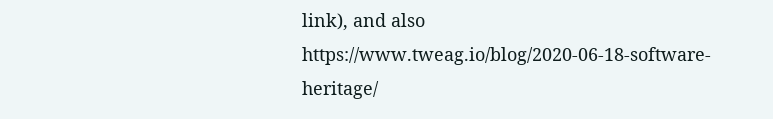link), and also https://www.tweag.io/blog/2020-06-18-software-heritage/